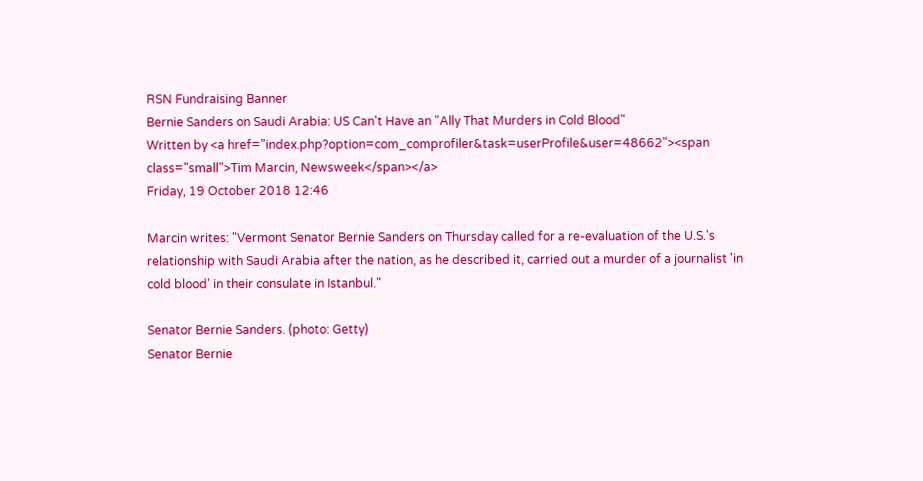RSN Fundraising Banner
Bernie Sanders on Saudi Arabia: US Can't Have an "Ally That Murders in Cold Blood"
Written by <a href="index.php?option=com_comprofiler&task=userProfile&user=48662"><span class="small">Tim Marcin, Newsweek</span></a>
Friday, 19 October 2018 12:46

Marcin writes: "Vermont Senator Bernie Sanders on Thursday called for a re-evaluation of the U.S.'s relationship with Saudi Arabia after the nation, as he described it, carried out a murder of a journalist 'in cold blood' in their consulate in Istanbul."

Senator Bernie Sanders. (photo: Getty)
Senator Bernie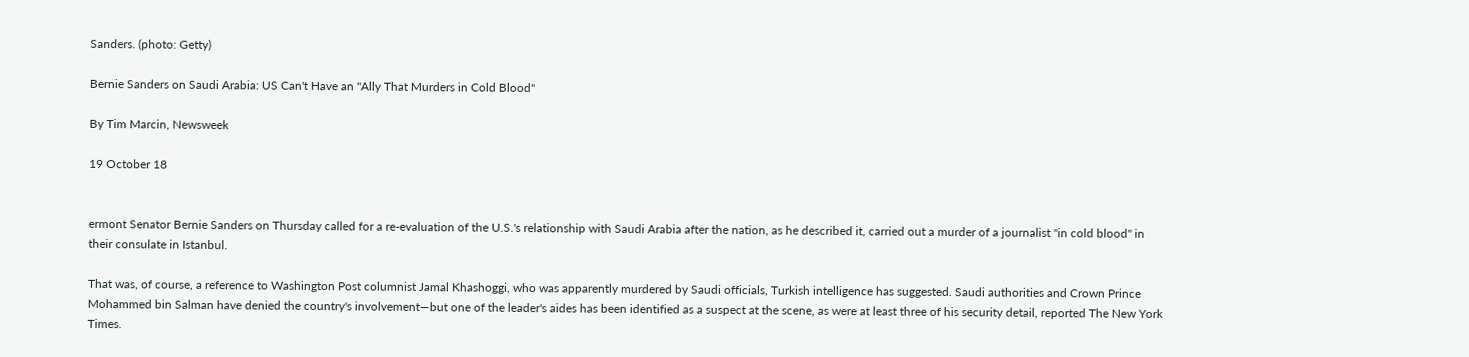Sanders. (photo: Getty)

Bernie Sanders on Saudi Arabia: US Can't Have an "Ally That Murders in Cold Blood"

By Tim Marcin, Newsweek

19 October 18


ermont Senator Bernie Sanders on Thursday called for a re-evaluation of the U.S.'s relationship with Saudi Arabia after the nation, as he described it, carried out a murder of a journalist "in cold blood" in their consulate in Istanbul.

That was, of course, a reference to Washington Post columnist Jamal Khashoggi, who was apparently murdered by Saudi officials, Turkish intelligence has suggested. Saudi authorities and Crown Prince Mohammed bin Salman have denied the country's involvement—but one of the leader's aides has been identified as a suspect at the scene, as were at least three of his security detail, reported The New York Times.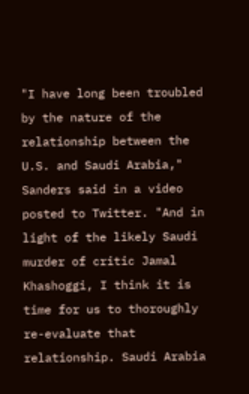"I have long been troubled by the nature of the relationship between the U.S. and Saudi Arabia," Sanders said in a video posted to Twitter. "And in light of the likely Saudi murder of critic Jamal Khashoggi, I think it is time for us to thoroughly re-evaluate that relationship. Saudi Arabia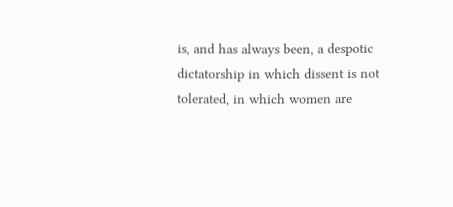is, and has always been, a despotic dictatorship in which dissent is not tolerated, in which women are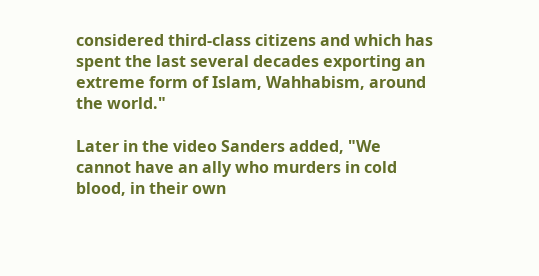considered third-class citizens and which has spent the last several decades exporting an extreme form of Islam, Wahhabism, around the world."

Later in the video Sanders added, "We cannot have an ally who murders in cold blood, in their own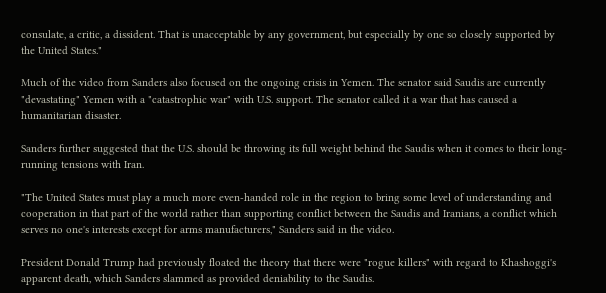consulate, a critic, a dissident. That is unacceptable by any government, but especially by one so closely supported by the United States."

Much of the video from Sanders also focused on the ongoing crisis in Yemen. The senator said Saudis are currently "devastating" Yemen with a "catastrophic war" with U.S. support. The senator called it a war that has caused a humanitarian disaster.

Sanders further suggested that the U.S. should be throwing its full weight behind the Saudis when it comes to their long-running tensions with Iran.

"The United States must play a much more even-handed role in the region to bring some level of understanding and cooperation in that part of the world rather than supporting conflict between the Saudis and Iranians, a conflict which serves no one's interests except for arms manufacturers," Sanders said in the video.

President Donald Trump had previously floated the theory that there were "rogue killers" with regard to Khashoggi's apparent death, which Sanders slammed as provided deniability to the Saudis.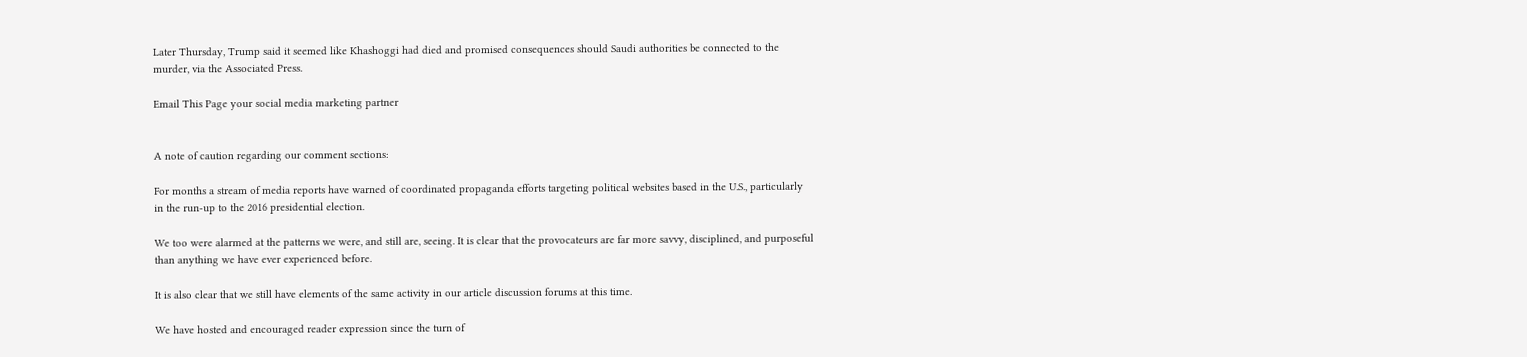Later Thursday, Trump said it seemed like Khashoggi had died and promised consequences should Saudi authorities be connected to the murder, via the Associated Press.

Email This Page your social media marketing partner


A note of caution regarding our comment sections:

For months a stream of media reports have warned of coordinated propaganda efforts targeting political websites based in the U.S., particularly in the run-up to the 2016 presidential election.

We too were alarmed at the patterns we were, and still are, seeing. It is clear that the provocateurs are far more savvy, disciplined, and purposeful than anything we have ever experienced before.

It is also clear that we still have elements of the same activity in our article discussion forums at this time.

We have hosted and encouraged reader expression since the turn of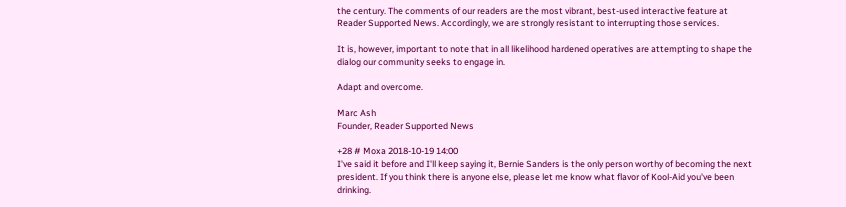the century. The comments of our readers are the most vibrant, best-used interactive feature at Reader Supported News. Accordingly, we are strongly resistant to interrupting those services.

It is, however, important to note that in all likelihood hardened operatives are attempting to shape the dialog our community seeks to engage in.

Adapt and overcome.

Marc Ash
Founder, Reader Supported News

+28 # Moxa 2018-10-19 14:00
I've said it before and I'll keep saying it, Bernie Sanders is the only person worthy of becoming the next president. If you think there is anyone else, please let me know what flavor of Kool-Aid you've been drinking.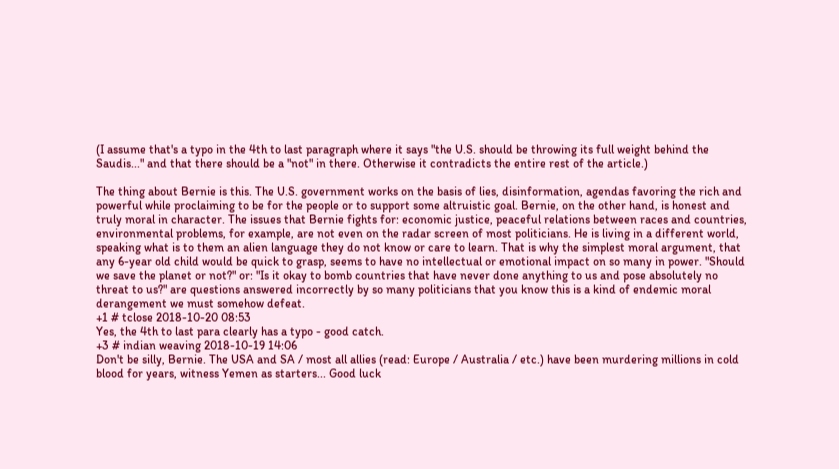(I assume that's a typo in the 4th to last paragraph where it says "the U.S. should be throwing its full weight behind the Saudis..." and that there should be a "not" in there. Otherwise it contradicts the entire rest of the article.)

The thing about Bernie is this. The U.S. government works on the basis of lies, disinformation, agendas favoring the rich and powerful while proclaiming to be for the people or to support some altruistic goal. Bernie, on the other hand, is honest and truly moral in character. The issues that Bernie fights for: economic justice, peaceful relations between races and countries, environmental problems, for example, are not even on the radar screen of most politicians. He is living in a different world, speaking what is to them an alien language they do not know or care to learn. That is why the simplest moral argument, that any 6-year old child would be quick to grasp, seems to have no intellectual or emotional impact on so many in power. "Should we save the planet or not?" or: "Is it okay to bomb countries that have never done anything to us and pose absolutely no threat to us?" are questions answered incorrectly by so many politicians that you know this is a kind of endemic moral derangement we must somehow defeat.
+1 # tclose 2018-10-20 08:53
Yes, the 4th to last para clearly has a typo - good catch.
+3 # indian weaving 2018-10-19 14:06
Don't be silly, Bernie. The USA and SA / most all allies (read: Europe / Australia / etc.) have been murdering millions in cold blood for years, witness Yemen as starters... Good luck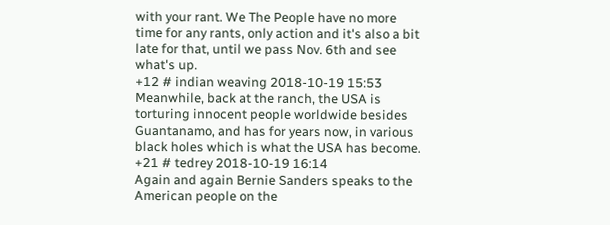with your rant. We The People have no more time for any rants, only action and it's also a bit late for that, until we pass Nov. 6th and see what's up.
+12 # indian weaving 2018-10-19 15:53
Meanwhile, back at the ranch, the USA is torturing innocent people worldwide besides Guantanamo, and has for years now, in various black holes which is what the USA has become.
+21 # tedrey 2018-10-19 16:14
Again and again Bernie Sanders speaks to the American people on the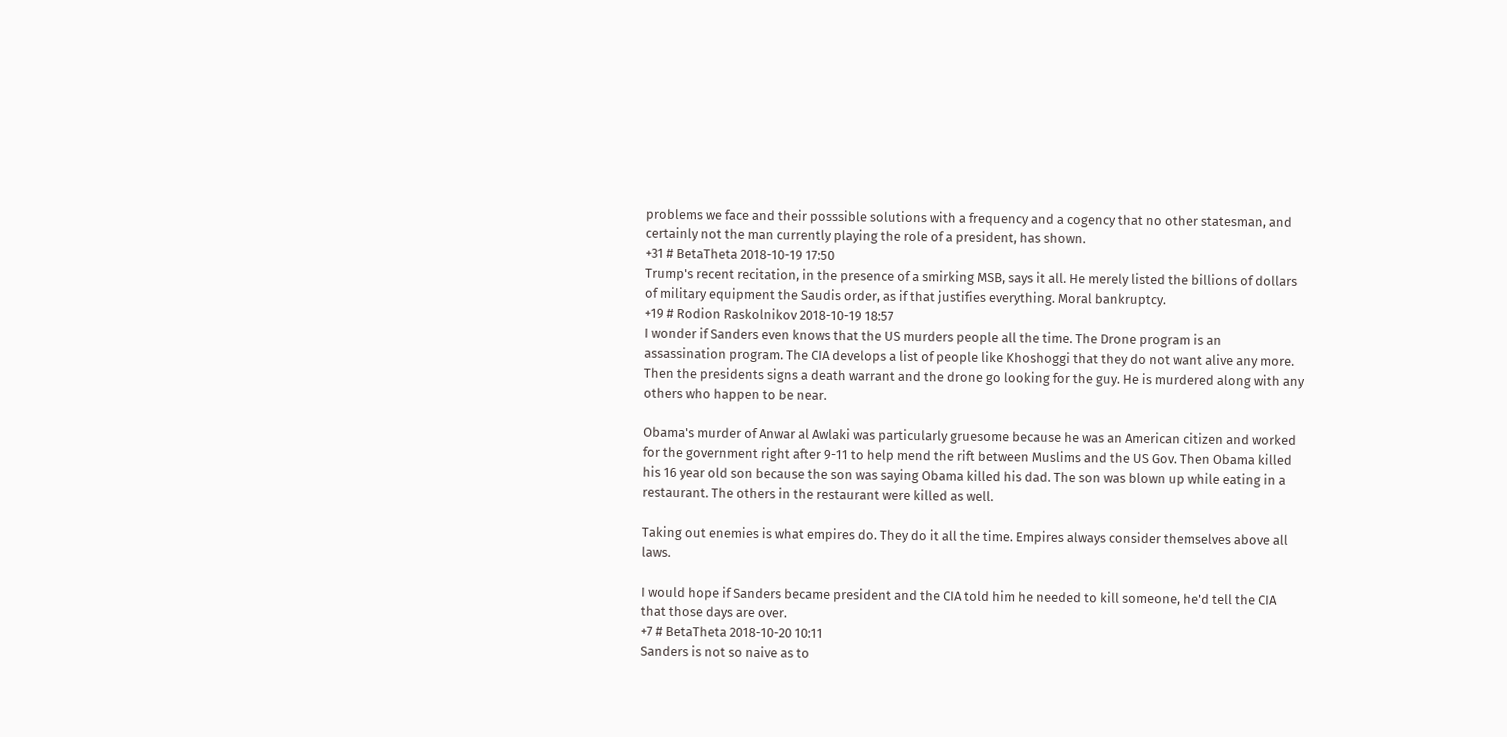problems we face and their posssible solutions with a frequency and a cogency that no other statesman, and certainly not the man currently playing the role of a president, has shown.
+31 # BetaTheta 2018-10-19 17:50
Trump's recent recitation, in the presence of a smirking MSB, says it all. He merely listed the billions of dollars of military equipment the Saudis order, as if that justifies everything. Moral bankruptcy.
+19 # Rodion Raskolnikov 2018-10-19 18:57
I wonder if Sanders even knows that the US murders people all the time. The Drone program is an assassination program. The CIA develops a list of people like Khoshoggi that they do not want alive any more. Then the presidents signs a death warrant and the drone go looking for the guy. He is murdered along with any others who happen to be near.

Obama's murder of Anwar al Awlaki was particularly gruesome because he was an American citizen and worked for the government right after 9-11 to help mend the rift between Muslims and the US Gov. Then Obama killed his 16 year old son because the son was saying Obama killed his dad. The son was blown up while eating in a restaurant. The others in the restaurant were killed as well.

Taking out enemies is what empires do. They do it all the time. Empires always consider themselves above all laws.

I would hope if Sanders became president and the CIA told him he needed to kill someone, he'd tell the CIA that those days are over.
+7 # BetaTheta 2018-10-20 10:11
Sanders is not so naive as to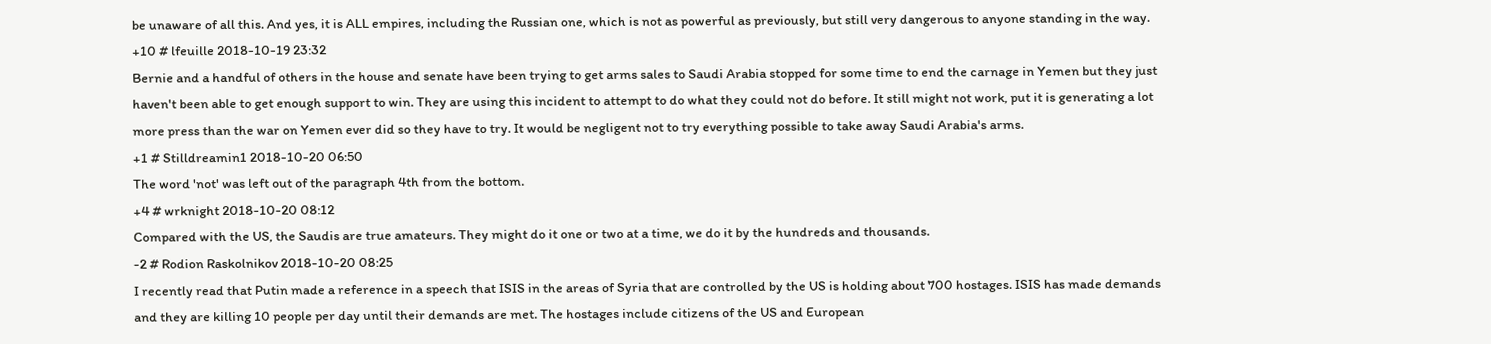be unaware of all this. And yes, it is ALL empires, including the Russian one, which is not as powerful as previously, but still very dangerous to anyone standing in the way.
+10 # lfeuille 2018-10-19 23:32
Bernie and a handful of others in the house and senate have been trying to get arms sales to Saudi Arabia stopped for some time to end the carnage in Yemen but they just haven't been able to get enough support to win. They are using this incident to attempt to do what they could not do before. It still might not work, put it is generating a lot more press than the war on Yemen ever did so they have to try. It would be negligent not to try everything possible to take away Saudi Arabia's arms.
+1 # Stilldreamin1 2018-10-20 06:50
The word 'not' was left out of the paragraph 4th from the bottom.
+4 # wrknight 2018-10-20 08:12
Compared with the US, the Saudis are true amateurs. They might do it one or two at a time, we do it by the hundreds and thousands.
-2 # Rodion Raskolnikov 2018-10-20 08:25
I recently read that Putin made a reference in a speech that ISIS in the areas of Syria that are controlled by the US is holding about 700 hostages. ISIS has made demands and they are killing 10 people per day until their demands are met. The hostages include citizens of the US and European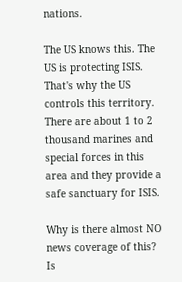nations.

The US knows this. The US is protecting ISIS. That's why the US controls this territory. There are about 1 to 2 thousand marines and special forces in this area and they provide a safe sanctuary for ISIS.

Why is there almost NO news coverage of this? Is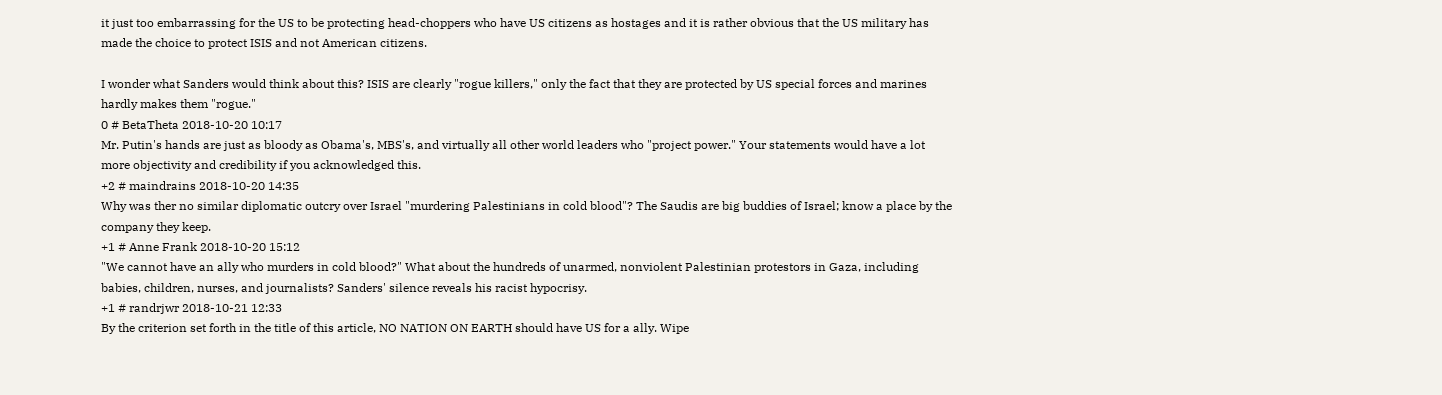it just too embarrassing for the US to be protecting head-choppers who have US citizens as hostages and it is rather obvious that the US military has made the choice to protect ISIS and not American citizens.

I wonder what Sanders would think about this? ISIS are clearly "rogue killers," only the fact that they are protected by US special forces and marines hardly makes them "rogue."
0 # BetaTheta 2018-10-20 10:17
Mr. Putin's hands are just as bloody as Obama's, MBS's, and virtually all other world leaders who "project power." Your statements would have a lot more objectivity and credibility if you acknowledged this.
+2 # maindrains 2018-10-20 14:35
Why was ther no similar diplomatic outcry over Israel "murdering Palestinians in cold blood"? The Saudis are big buddies of Israel; know a place by the company they keep.
+1 # Anne Frank 2018-10-20 15:12
"We cannot have an ally who murders in cold blood?" What about the hundreds of unarmed, nonviolent Palestinian protestors in Gaza, including babies, children, nurses, and journalists? Sanders' silence reveals his racist hypocrisy.
+1 # randrjwr 2018-10-21 12:33
By the criterion set forth in the title of this article, NO NATION ON EARTH should have US for a ally. Wipe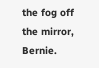the fog off the mirror, Bernie.